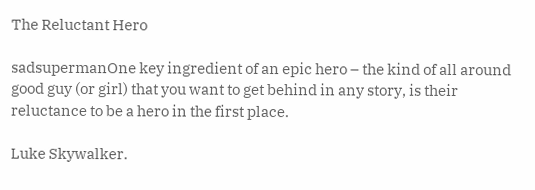The Reluctant Hero

sadsupermanOne key ingredient of an epic hero – the kind of all around good guy (or girl) that you want to get behind in any story, is their reluctance to be a hero in the first place.

Luke Skywalker.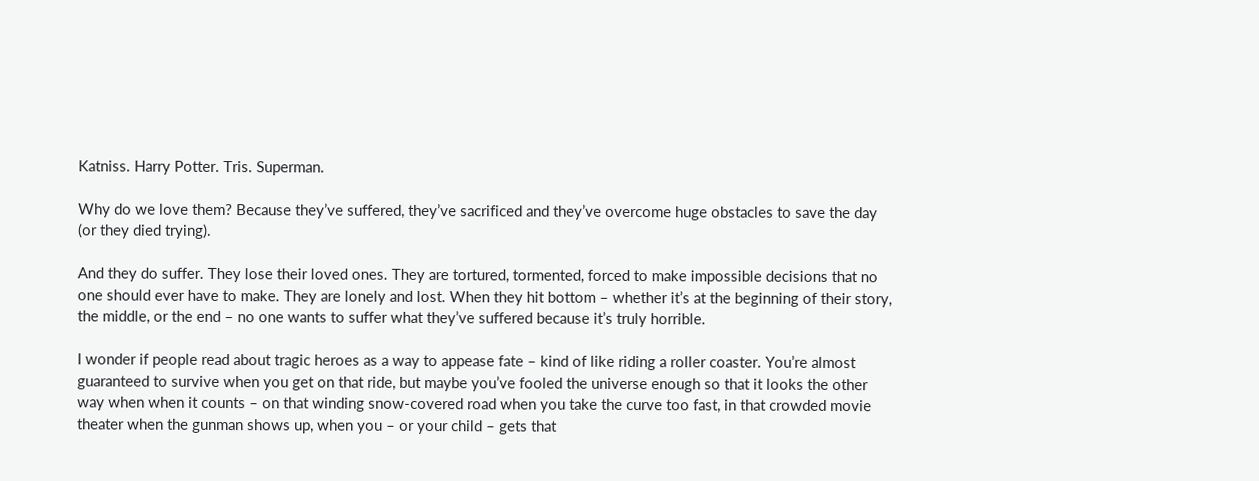Katniss. Harry Potter. Tris. Superman.

Why do we love them? Because they’ve suffered, they’ve sacrificed and they’ve overcome huge obstacles to save the day (or they died trying).

And they do suffer. They lose their loved ones. They are tortured, tormented, forced to make impossible decisions that no one should ever have to make. They are lonely and lost. When they hit bottom – whether it’s at the beginning of their story, the middle, or the end – no one wants to suffer what they’ve suffered because it’s truly horrible.

I wonder if people read about tragic heroes as a way to appease fate – kind of like riding a roller coaster. You’re almost guaranteed to survive when you get on that ride, but maybe you’ve fooled the universe enough so that it looks the other way when when it counts – on that winding snow-covered road when you take the curve too fast, in that crowded movie theater when the gunman shows up, when you – or your child – gets that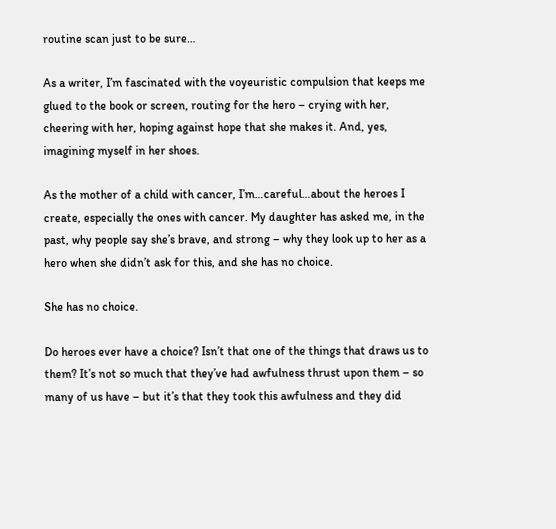routine scan just to be sure…

As a writer, I’m fascinated with the voyeuristic compulsion that keeps me glued to the book or screen, routing for the hero – crying with her, cheering with her, hoping against hope that she makes it. And, yes, imagining myself in her shoes.

As the mother of a child with cancer, I’m…careful…about the heroes I create, especially the ones with cancer. My daughter has asked me, in the past, why people say she’s brave, and strong – why they look up to her as a hero when she didn’t ask for this, and she has no choice.

She has no choice.

Do heroes ever have a choice? Isn’t that one of the things that draws us to them? It’s not so much that they’ve had awfulness thrust upon them – so many of us have – but it’s that they took this awfulness and they did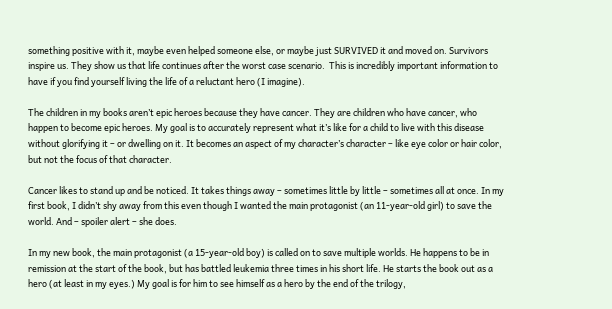something positive with it, maybe even helped someone else, or maybe just SURVIVED it and moved on. Survivors inspire us. They show us that life continues after the worst case scenario.  This is incredibly important information to have if you find yourself living the life of a reluctant hero (I imagine).

The children in my books aren’t epic heroes because they have cancer. They are children who have cancer, who happen to become epic heroes. My goal is to accurately represent what it’s like for a child to live with this disease without glorifying it – or dwelling on it. It becomes an aspect of my character’s character – like eye color or hair color, but not the focus of that character.

Cancer likes to stand up and be noticed. It takes things away – sometimes little by little – sometimes all at once. In my first book, I didn’t shy away from this even though I wanted the main protagonist (an 11-year-old girl) to save the world. And – spoiler alert – she does.

In my new book, the main protagonist (a 15-year-old boy) is called on to save multiple worlds. He happens to be in remission at the start of the book, but has battled leukemia three times in his short life. He starts the book out as a hero (at least in my eyes.) My goal is for him to see himself as a hero by the end of the trilogy,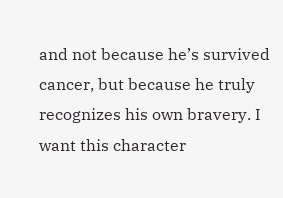and not because he’s survived cancer, but because he truly recognizes his own bravery. I want this character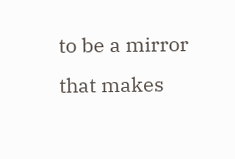to be a mirror that makes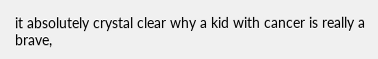it absolutely crystal clear why a kid with cancer is really a brave,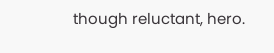though reluctant, hero.